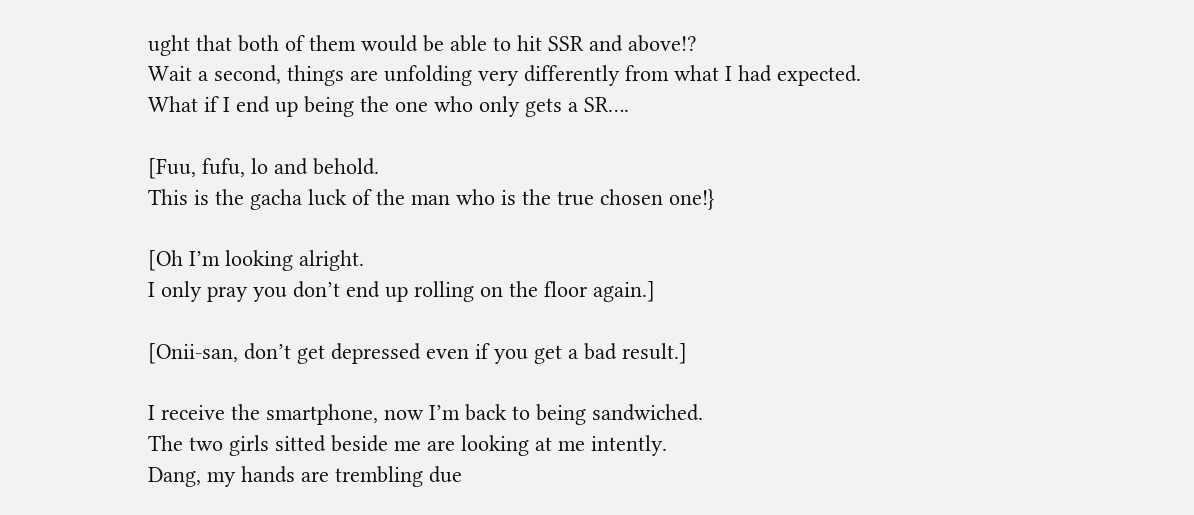ught that both of them would be able to hit SSR and above!?
Wait a second, things are unfolding very differently from what I had expected.
What if I end up being the one who only gets a SR….

[Fuu, fufu, lo and behold.
This is the gacha luck of the man who is the true chosen one!}

[Oh I’m looking alright.
I only pray you don’t end up rolling on the floor again.]

[Onii-san, don’t get depressed even if you get a bad result.]

I receive the smartphone, now I’m back to being sandwiched.
The two girls sitted beside me are looking at me intently.
Dang, my hands are trembling due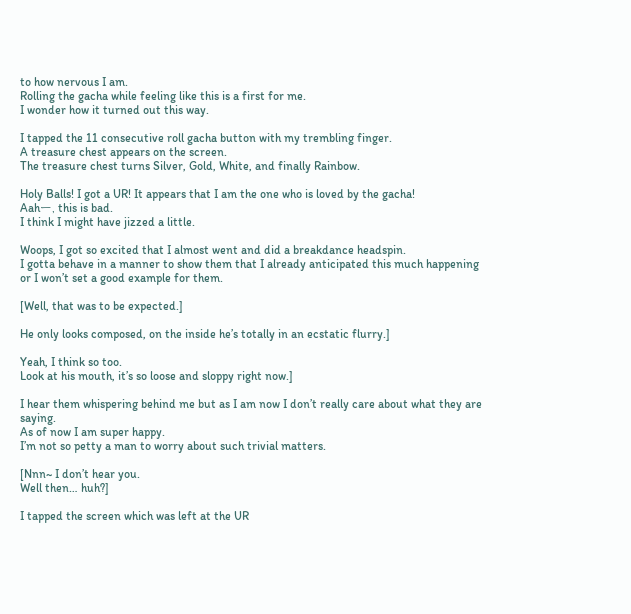to how nervous I am.
Rolling the gacha while feeling like this is a first for me.
I wonder how it turned out this way.

I tapped the 11 consecutive roll gacha button with my trembling finger.
A treasure chest appears on the screen.
The treasure chest turns Silver, Gold, White, and finally Rainbow.

Holy Balls! I got a UR! It appears that I am the one who is loved by the gacha!
Aahー, this is bad.
I think I might have jizzed a little.

Woops, I got so excited that I almost went and did a breakdance headspin.
I gotta behave in a manner to show them that I already anticipated this much happening or I won’t set a good example for them.

[Well, that was to be expected.]

He only looks composed, on the inside he’s totally in an ecstatic flurry.]

Yeah, I think so too.
Look at his mouth, it’s so loose and sloppy right now.]

I hear them whispering behind me but as I am now I don’t really care about what they are saying.
As of now I am super happy.
I’m not so petty a man to worry about such trivial matters.

[Nnn~ I don’t hear you.
Well then… huh?]

I tapped the screen which was left at the UR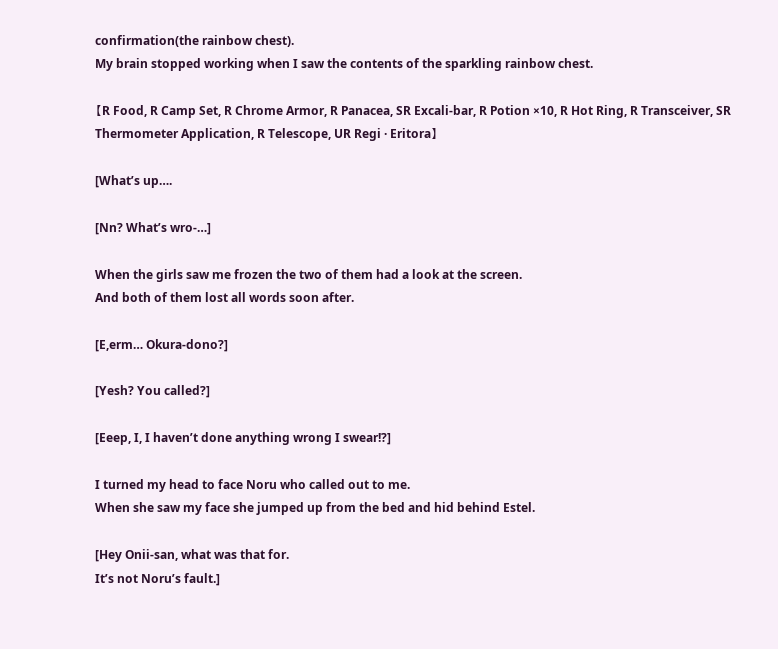confirmation(the rainbow chest).
My brain stopped working when I saw the contents of the sparkling rainbow chest.

【R Food, R Camp Set, R Chrome Armor, R Panacea, SR Excali-bar, R Potion ×10, R Hot Ring, R Transceiver, SR Thermometer Application, R Telescope, UR Regi · Eritora】

[What’s up….

[Nn? What’s wro-…]

When the girls saw me frozen the two of them had a look at the screen.
And both of them lost all words soon after.

[E,erm… Okura-dono?]

[Yesh? You called?]

[Eeep, I, I haven’t done anything wrong I swear!?]

I turned my head to face Noru who called out to me.
When she saw my face she jumped up from the bed and hid behind Estel.

[Hey Onii-san, what was that for.
It’s not Noru’s fault.]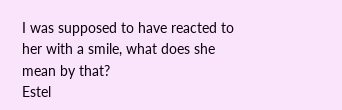I was supposed to have reacted to her with a smile, what does she mean by that?
Estel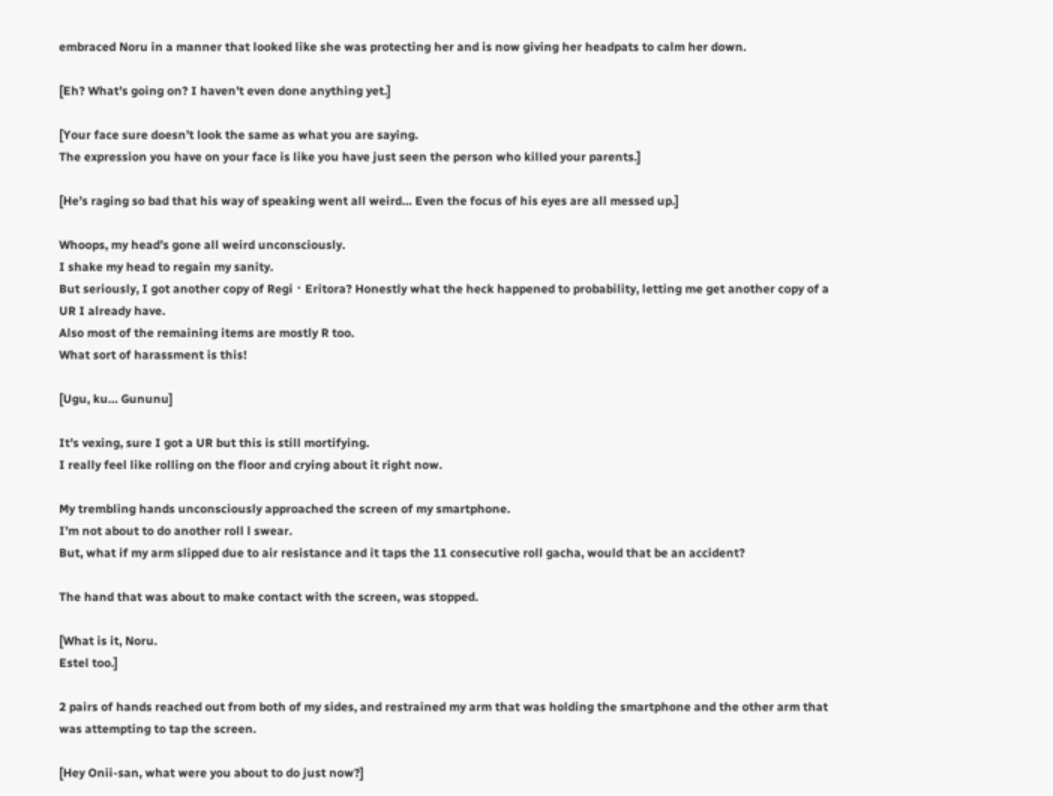embraced Noru in a manner that looked like she was protecting her and is now giving her headpats to calm her down.

[Eh? What’s going on? I haven’t even done anything yet.]

[Your face sure doesn’t look the same as what you are saying.
The expression you have on your face is like you have just seen the person who killed your parents.]

[He’s raging so bad that his way of speaking went all weird… Even the focus of his eyes are all messed up.]

Whoops, my head’s gone all weird unconsciously.
I shake my head to regain my sanity.
But seriously, I got another copy of Regi・Eritora? Honestly what the heck happened to probability, letting me get another copy of a UR I already have.
Also most of the remaining items are mostly R too.
What sort of harassment is this!

[Ugu, ku… Gununu]

It’s vexing, sure I got a UR but this is still mortifying.
I really feel like rolling on the floor and crying about it right now.

My trembling hands unconsciously approached the screen of my smartphone.
I’m not about to do another roll l swear.
But, what if my arm slipped due to air resistance and it taps the 11 consecutive roll gacha, would that be an accident?

The hand that was about to make contact with the screen, was stopped.

[What is it, Noru.
Estel too.]

2 pairs of hands reached out from both of my sides, and restrained my arm that was holding the smartphone and the other arm that was attempting to tap the screen.

[Hey Onii-san, what were you about to do just now?]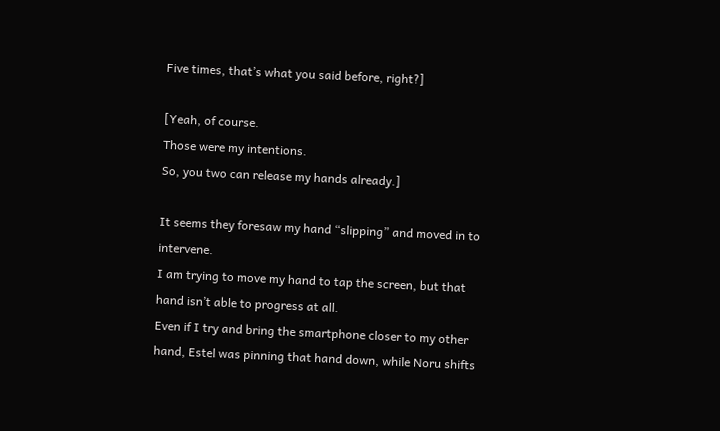Five times, that’s what you said before, right?]

[Yeah, of course.
Those were my intentions.
So, you two can release my hands already.]

It seems they foresaw my hand “slipping” and moved in to intervene.
I am trying to move my hand to tap the screen, but that hand isn’t able to progress at all.
Even if I try and bring the smartphone closer to my other hand, Estel was pinning that hand down, while Noru shifts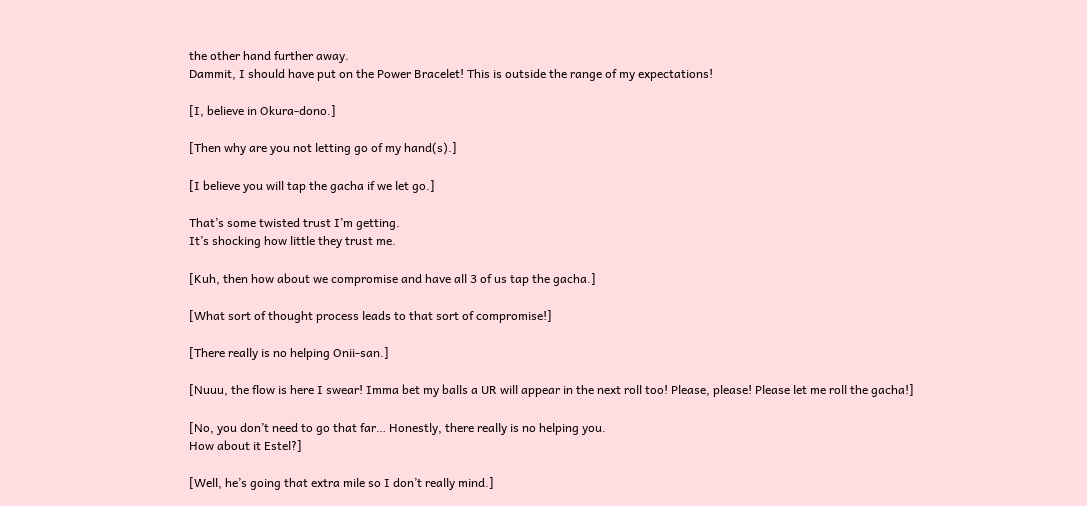the other hand further away.
Dammit, I should have put on the Power Bracelet! This is outside the range of my expectations!

[I, believe in Okura-dono.]

[Then why are you not letting go of my hand(s).]

[I believe you will tap the gacha if we let go.]

That’s some twisted trust I’m getting.
It’s shocking how little they trust me.

[Kuh, then how about we compromise and have all 3 of us tap the gacha.]

[What sort of thought process leads to that sort of compromise!]

[There really is no helping Onii-san.]

[Nuuu, the flow is here I swear! Imma bet my balls a UR will appear in the next roll too! Please, please! Please let me roll the gacha!]

[No, you don’t need to go that far… Honestly, there really is no helping you.
How about it Estel?]

[Well, he’s going that extra mile so I don’t really mind.]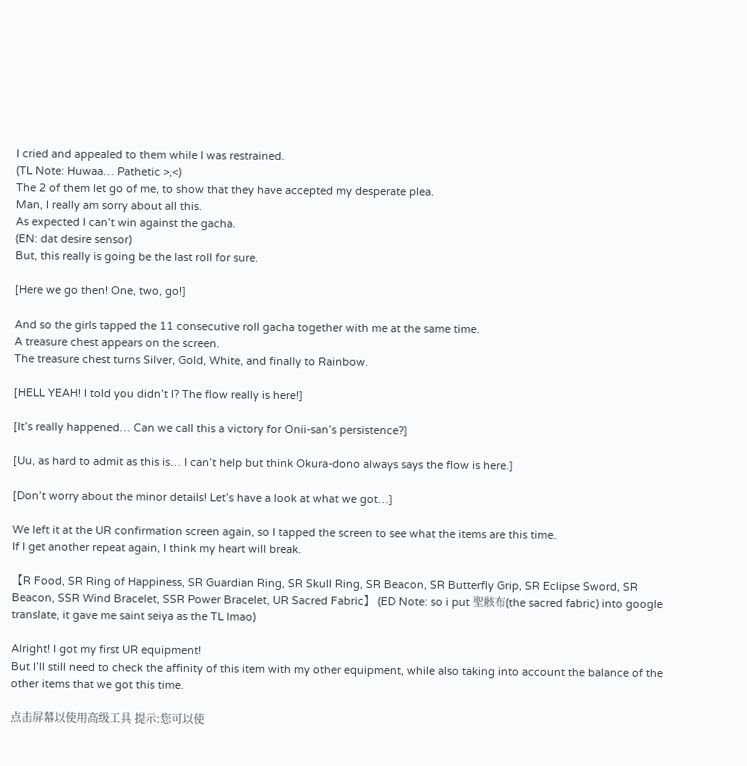I cried and appealed to them while I was restrained.
(TL Note: Huwaa… Pathetic >,<)
The 2 of them let go of me, to show that they have accepted my desperate plea.
Man, I really am sorry about all this.
As expected I can’t win against the gacha.
(EN: dat desire sensor)
But, this really is going be the last roll for sure.

[Here we go then! One, two, go!]

And so the girls tapped the 11 consecutive roll gacha together with me at the same time.
A treasure chest appears on the screen.
The treasure chest turns Silver, Gold, White, and finally to Rainbow.

[HELL YEAH! I told you didn’t I? The flow really is here!]

[It’s really happened… Can we call this a victory for Onii-san’s persistence?]

[Uu, as hard to admit as this is… I can’t help but think Okura-dono always says the flow is here.]

[Don’t worry about the minor details! Let’s have a look at what we got…]

We left it at the UR confirmation screen again, so I tapped the screen to see what the items are this time.
If I get another repeat again, I think my heart will break.

【R Food, SR Ring of Happiness, SR Guardian Ring, SR Skull Ring, SR Beacon, SR Butterfly Grip, SR Eclipse Sword, SR Beacon, SSR Wind Bracelet, SSR Power Bracelet, UR Sacred Fabric】 (ED Note: so i put 聖骸布(the sacred fabric) into google translate, it gave me saint seiya as the TL lmao)

Alright! I got my first UR equipment!
But I’ll still need to check the affinity of this item with my other equipment, while also taking into account the balance of the other items that we got this time.

点击屏幕以使用高级工具 提示:您可以使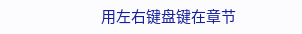用左右键盘键在章节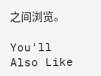之间浏览。

You'll Also Like